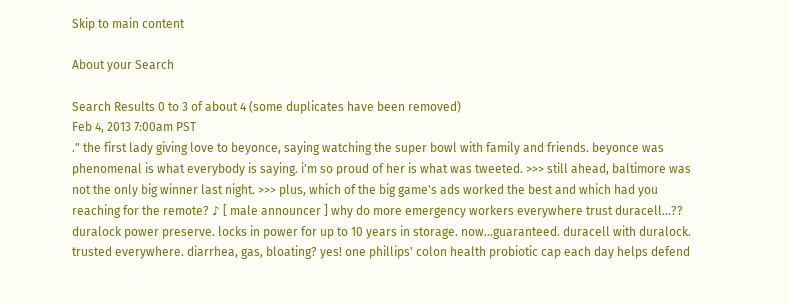Skip to main content

About your Search

Search Results 0 to 3 of about 4 (some duplicates have been removed)
Feb 4, 2013 7:00am PST
." the first lady giving love to beyonce, saying watching the super bowl with family and friends. beyonce was phenomenal is what everybody is saying. i'm so proud of her is what was tweeted. >>> still ahead, baltimore was not the only big winner last night. >>> plus, which of the big game's ads worked the best and which had you reaching for the remote? ♪ [ male announcer ] why do more emergency workers everywhere trust duracell...?? duralock power preserve. locks in power for up to 10 years in storage. now...guaranteed. duracell with duralock. trusted everywhere. diarrhea, gas, bloating? yes! one phillips' colon health probiotic cap each day helps defend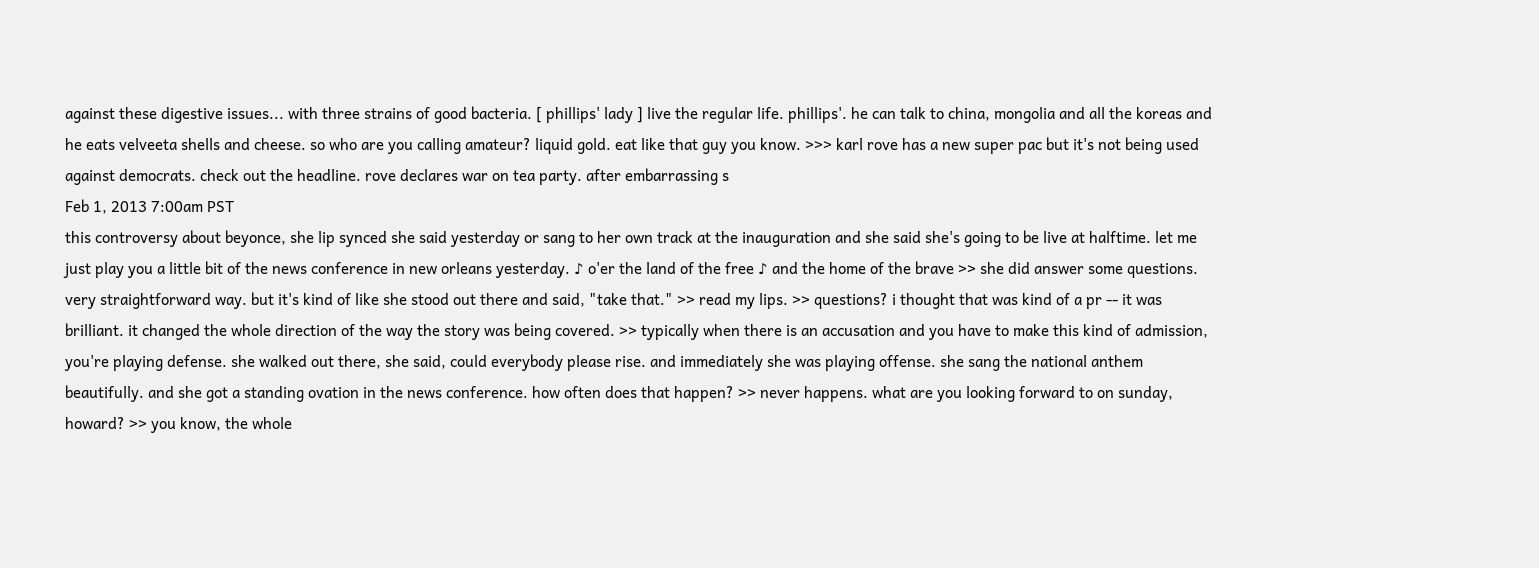against these digestive issues... with three strains of good bacteria. [ phillips' lady ] live the regular life. phillips'. he can talk to china, mongolia and all the koreas and he eats velveeta shells and cheese. so who are you calling amateur? liquid gold. eat like that guy you know. >>> karl rove has a new super pac but it's not being used against democrats. check out the headline. rove declares war on tea party. after embarrassing s
Feb 1, 2013 7:00am PST
this controversy about beyonce, she lip synced she said yesterday or sang to her own track at the inauguration and she said she's going to be live at halftime. let me just play you a little bit of the news conference in new orleans yesterday. ♪ o'er the land of the free ♪ and the home of the brave >> she did answer some questions. very straightforward way. but it's kind of like she stood out there and said, "take that." >> read my lips. >> questions? i thought that was kind of a pr -- it was brilliant. it changed the whole direction of the way the story was being covered. >> typically when there is an accusation and you have to make this kind of admission, you're playing defense. she walked out there, she said, could everybody please rise. and immediately she was playing offense. she sang the national anthem beautifully. and she got a standing ovation in the news conference. how often does that happen? >> never happens. what are you looking forward to on sunday, howard? >> you know, the whole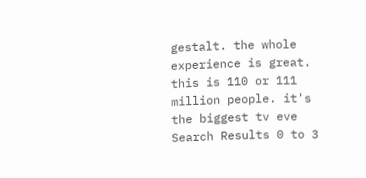gestalt. the whole experience is great. this is 110 or 111 million people. it's the biggest tv eve
Search Results 0 to 3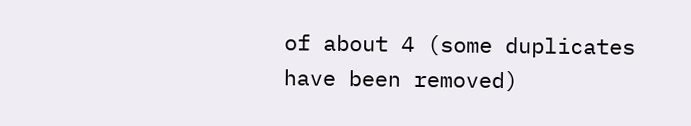of about 4 (some duplicates have been removed)